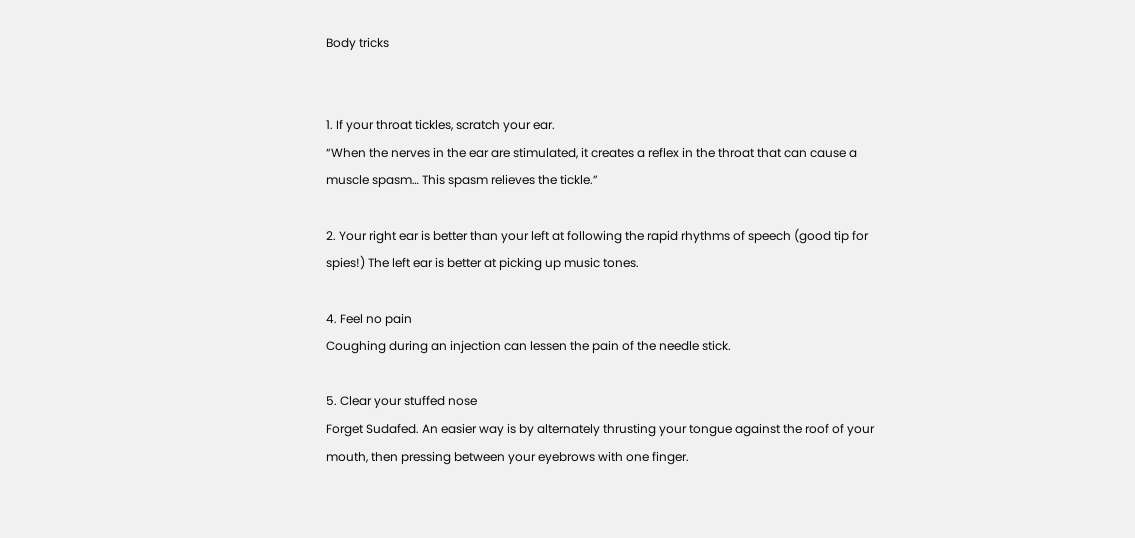Body tricks


1. If your throat tickles, scratch your ear.
“When the nerves in the ear are stimulated, it creates a reflex in the throat that can cause a muscle spasm… This spasm relieves the tickle.”

2. Your right ear is better than your left at following the rapid rhythms of speech (good tip for spies!) The left ear is better at picking up music tones.

4. Feel no pain
Coughing during an injection can lessen the pain of the needle stick.

5. Clear your stuffed nose
Forget Sudafed. An easier way is by alternately thrusting your tongue against the roof of your mouth, then pressing between your eyebrows with one finger.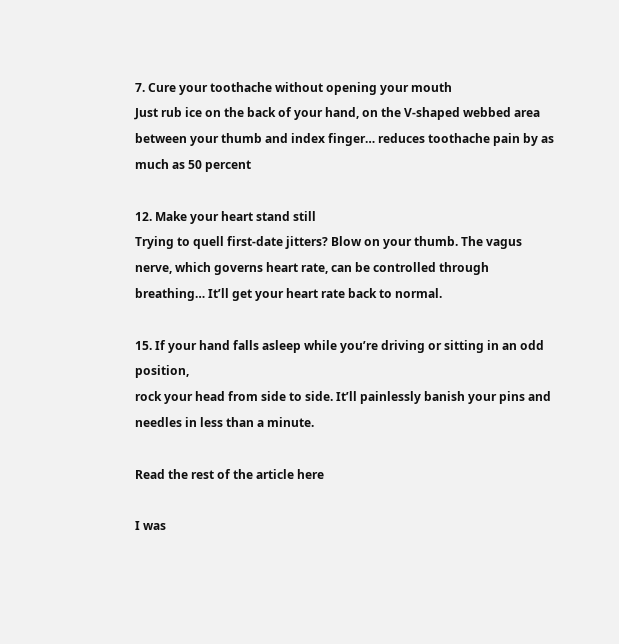7. Cure your toothache without opening your mouth
Just rub ice on the back of your hand, on the V-shaped webbed area between your thumb and index finger… reduces toothache pain by as much as 50 percent

12. Make your heart stand still
Trying to quell first-date jitters? Blow on your thumb. The vagus nerve, which governs heart rate, can be controlled through breathing… It’ll get your heart rate back to normal.

15. If your hand falls asleep while you’re driving or sitting in an odd position,
rock your head from side to side. It’ll painlessly banish your pins and needles in less than a minute.

Read the rest of the article here

I was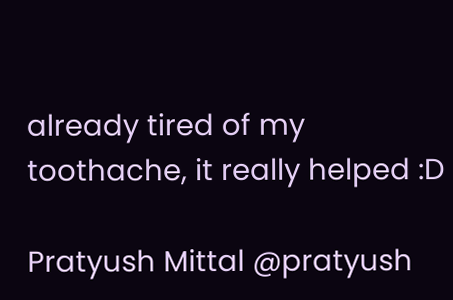already tired of my toothache, it really helped :D

Pratyush Mittal @pratyush